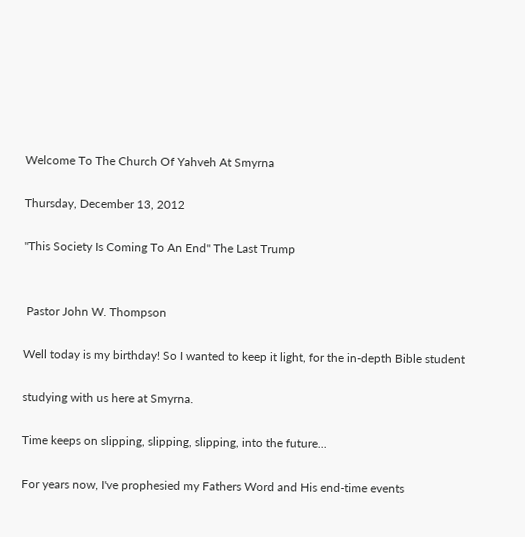Welcome To The Church Of Yahveh At Smyrna

Thursday, December 13, 2012

"This Society Is Coming To An End" The Last Trump


 Pastor John W. Thompson

Well today is my birthday! So I wanted to keep it light, for the in-depth Bible student

studying with us here at Smyrna.

Time keeps on slipping, slipping, slipping, into the future...

For years now, I've prophesied my Fathers Word and His end-time events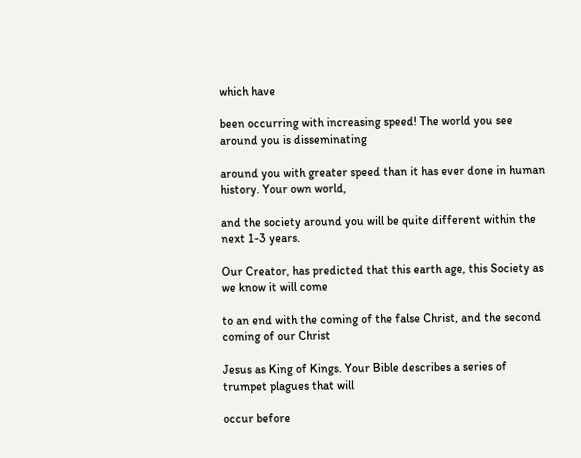which have

been occurring with increasing speed! The world you see around you is disseminating

around you with greater speed than it has ever done in human history. Your own world,

and the society around you will be quite different within the next 1-3 years.

Our Creator, has predicted that this earth age, this Society as we know it will come

to an end with the coming of the false Christ, and the second coming of our Christ

Jesus as King of Kings. Your Bible describes a series of trumpet plagues that will

occur before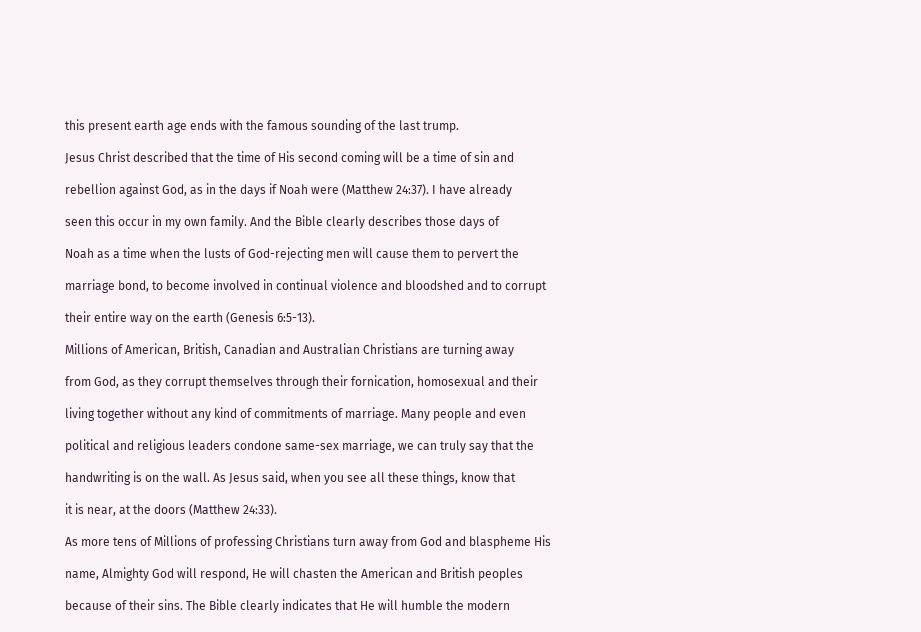this present earth age ends with the famous sounding of the last trump.

Jesus Christ described that the time of His second coming will be a time of sin and

rebellion against God, as in the days if Noah were (Matthew 24:37). I have already

seen this occur in my own family. And the Bible clearly describes those days of

Noah as a time when the lusts of God-rejecting men will cause them to pervert the

marriage bond, to become involved in continual violence and bloodshed and to corrupt

their entire way on the earth (Genesis 6:5-13).

Millions of American, British, Canadian and Australian Christians are turning away

from God, as they corrupt themselves through their fornication, homosexual and their

living together without any kind of commitments of marriage. Many people and even

political and religious leaders condone same-sex marriage, we can truly say that the

handwriting is on the wall. As Jesus said, when you see all these things, know that

it is near, at the doors (Matthew 24:33).

As more tens of Millions of professing Christians turn away from God and blaspheme His

name, Almighty God will respond, He will chasten the American and British peoples

because of their sins. The Bible clearly indicates that He will humble the modern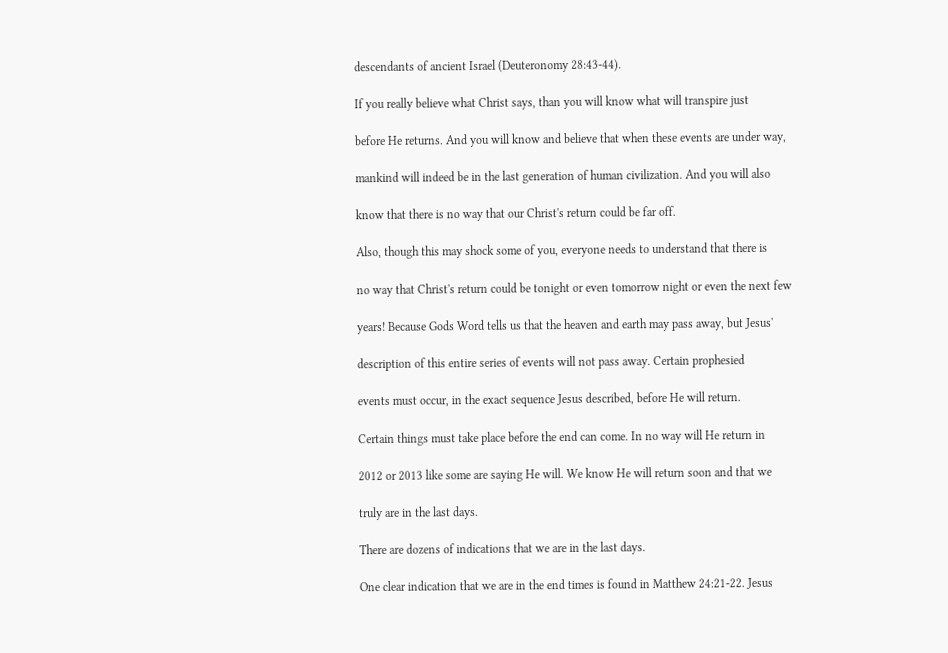descendants of ancient Israel (Deuteronomy 28:43-44).

If you really believe what Christ says, than you will know what will transpire just

before He returns. And you will know and believe that when these events are under way,

mankind will indeed be in the last generation of human civilization. And you will also

know that there is no way that our Christ's return could be far off.

Also, though this may shock some of you, everyone needs to understand that there is

no way that Christ's return could be tonight or even tomorrow night or even the next few

years! Because Gods Word tells us that the heaven and earth may pass away, but Jesus'

description of this entire series of events will not pass away. Certain prophesied

events must occur, in the exact sequence Jesus described, before He will return.

Certain things must take place before the end can come. In no way will He return in

2012 or 2013 like some are saying He will. We know He will return soon and that we

truly are in the last days.

There are dozens of indications that we are in the last days.

One clear indication that we are in the end times is found in Matthew 24:21-22. Jesus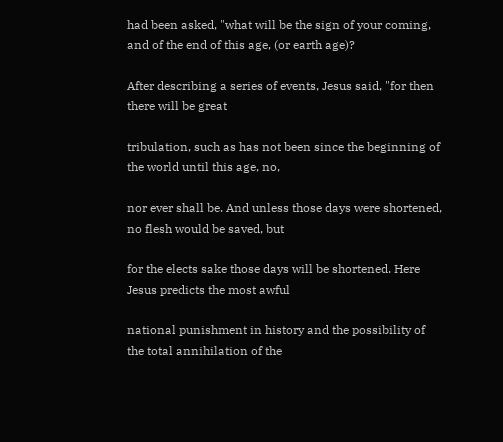had been asked, "what will be the sign of your coming, and of the end of this age, (or earth age)?

After describing a series of events, Jesus said, "for then there will be great

tribulation, such as has not been since the beginning of the world until this age, no,

nor ever shall be. And unless those days were shortened, no flesh would be saved, but

for the elects sake those days will be shortened. Here Jesus predicts the most awful

national punishment in history and the possibility of the total annihilation of the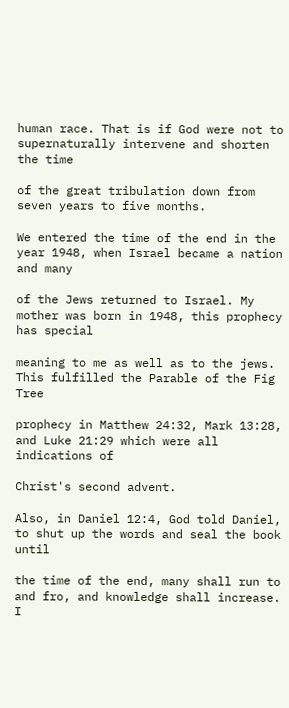human race. That is if God were not to supernaturally intervene and shorten the time

of the great tribulation down from seven years to five months.

We entered the time of the end in the year 1948, when Israel became a nation and many

of the Jews returned to Israel. My mother was born in 1948, this prophecy has special

meaning to me as well as to the jews. This fulfilled the Parable of the Fig Tree

prophecy in Matthew 24:32, Mark 13:28, and Luke 21:29 which were all indications of

Christ's second advent.

Also, in Daniel 12:4, God told Daniel, to shut up the words and seal the book until

the time of the end, many shall run to and fro, and knowledge shall increase. I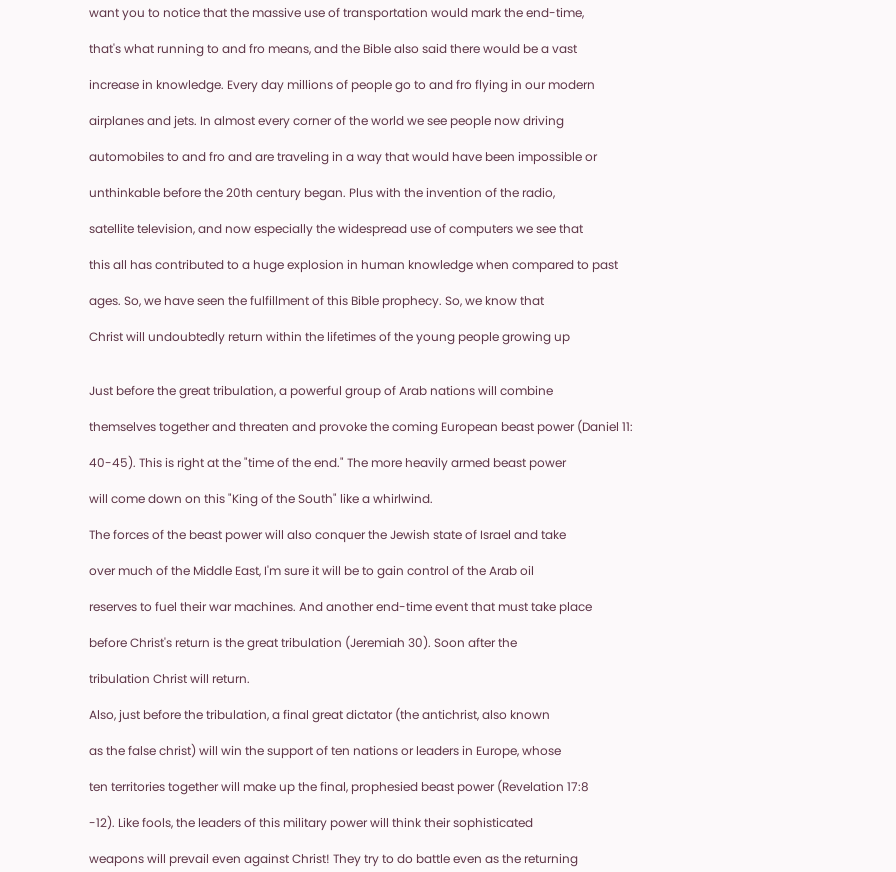want you to notice that the massive use of transportation would mark the end-time,

that's what running to and fro means, and the Bible also said there would be a vast

increase in knowledge. Every day millions of people go to and fro flying in our modern

airplanes and jets. In almost every corner of the world we see people now driving

automobiles to and fro and are traveling in a way that would have been impossible or

unthinkable before the 20th century began. Plus with the invention of the radio,

satellite television, and now especially the widespread use of computers we see that

this all has contributed to a huge explosion in human knowledge when compared to past

ages. So, we have seen the fulfillment of this Bible prophecy. So, we know that

Christ will undoubtedly return within the lifetimes of the young people growing up


Just before the great tribulation, a powerful group of Arab nations will combine

themselves together and threaten and provoke the coming European beast power (Daniel 11:

40-45). This is right at the "time of the end." The more heavily armed beast power

will come down on this "King of the South" like a whirlwind.

The forces of the beast power will also conquer the Jewish state of Israel and take

over much of the Middle East, I'm sure it will be to gain control of the Arab oil

reserves to fuel their war machines. And another end-time event that must take place

before Christ's return is the great tribulation (Jeremiah 30). Soon after the

tribulation Christ will return.

Also, just before the tribulation, a final great dictator (the antichrist, also known

as the false christ) will win the support of ten nations or leaders in Europe, whose

ten territories together will make up the final, prophesied beast power (Revelation 17:8

-12). Like fools, the leaders of this military power will think their sophisticated

weapons will prevail even against Christ! They try to do battle even as the returning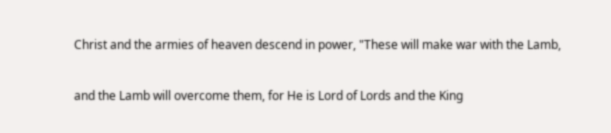Christ and the armies of heaven descend in power, "These will make war with the Lamb,

and the Lamb will overcome them, for He is Lord of Lords and the King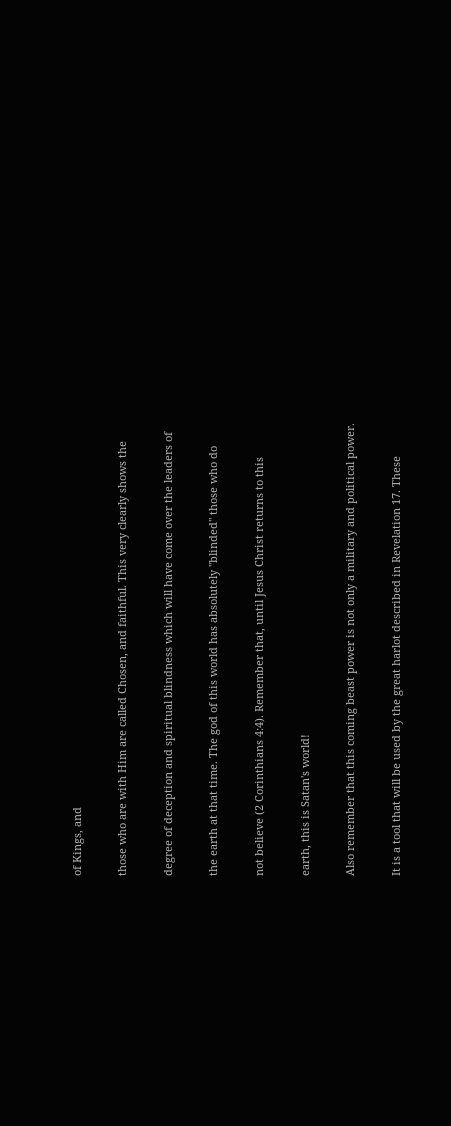of Kings, and

those who are with Him are called Chosen, and faithful. This very clearly shows the

degree of deception and spiritual blindness which will have come over the leaders of

the earth at that time. The god of this world has absolutely "blinded" those who do

not believe (2 Corinthians 4:4). Remember that, until Jesus Christ returns to this

earth, this is Satan's world!

Also remember that this coming beast power is not only a military and political power.

It is a tool that will be used by the great harlot described in Revelation 17. These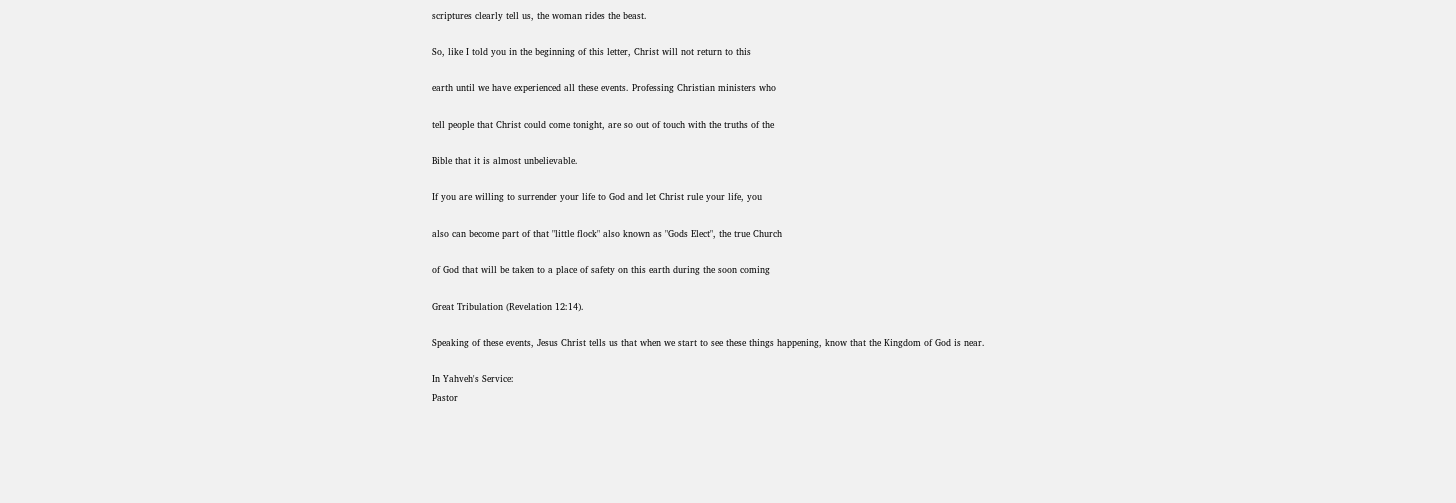scriptures clearly tell us, the woman rides the beast.

So, like I told you in the beginning of this letter, Christ will not return to this

earth until we have experienced all these events. Professing Christian ministers who

tell people that Christ could come tonight, are so out of touch with the truths of the

Bible that it is almost unbelievable.

If you are willing to surrender your life to God and let Christ rule your life, you

also can become part of that "little flock" also known as "Gods Elect", the true Church

of God that will be taken to a place of safety on this earth during the soon coming

Great Tribulation (Revelation 12:14).

Speaking of these events, Jesus Christ tells us that when we start to see these things happening, know that the Kingdom of God is near.

In Yahveh's Service:
Pastor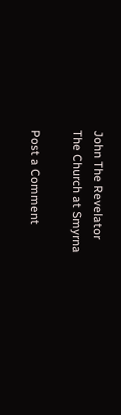John The Revelator
The Church at Smyrna

Post a Comment